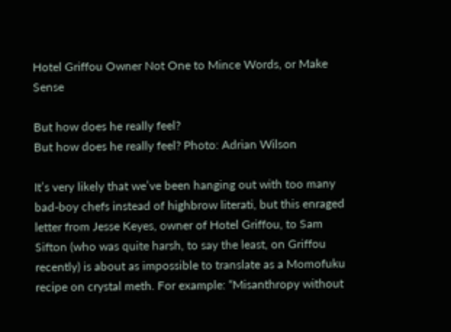Hotel Griffou Owner Not One to Mince Words, or Make Sense

But how does he really feel?
But how does he really feel? Photo: Adrian Wilson

It’s very likely that we’ve been hanging out with too many bad-boy chefs instead of highbrow literati, but this enraged letter from Jesse Keyes, owner of Hotel Griffou, to Sam Sifton (who was quite harsh, to say the least, on Griffou recently) is about as impossible to translate as a Momofuku recipe on crystal meth. For example: “Misanthropy without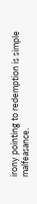irony pointing to redemption is simple malfeasance.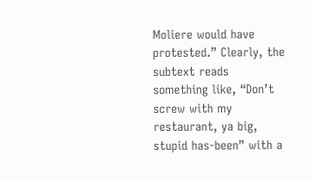Moliere would have protested.” Clearly, the subtext reads something like, “Don’t screw with my restaurant, ya big, stupid has-been” with a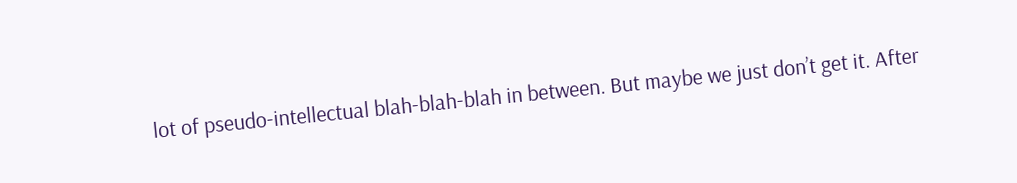lot of pseudo-intellectual blah-blah-blah in between. But maybe we just don’t get it. After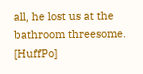all, he lost us at the bathroom threesome. [HuffPo]